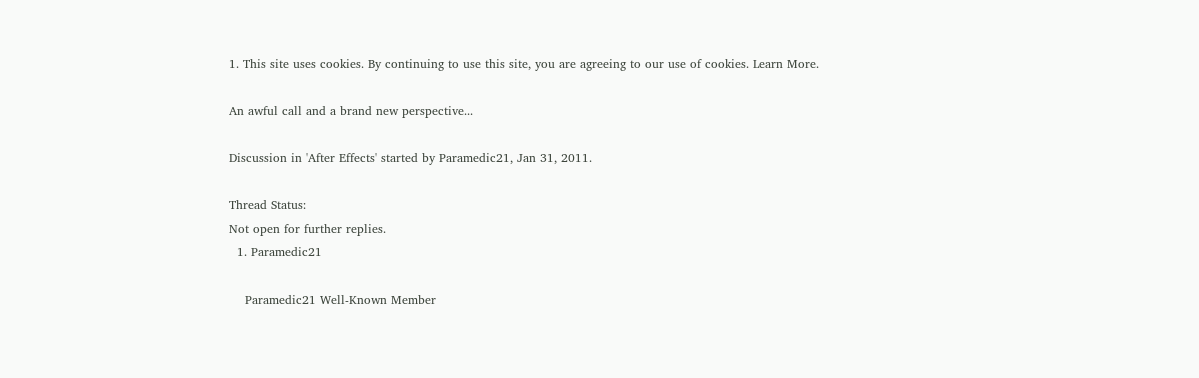1. This site uses cookies. By continuing to use this site, you are agreeing to our use of cookies. Learn More.

An awful call and a brand new perspective...

Discussion in 'After Effects' started by Paramedic21, Jan 31, 2011.

Thread Status:
Not open for further replies.
  1. Paramedic21

    Paramedic21 Well-Known Member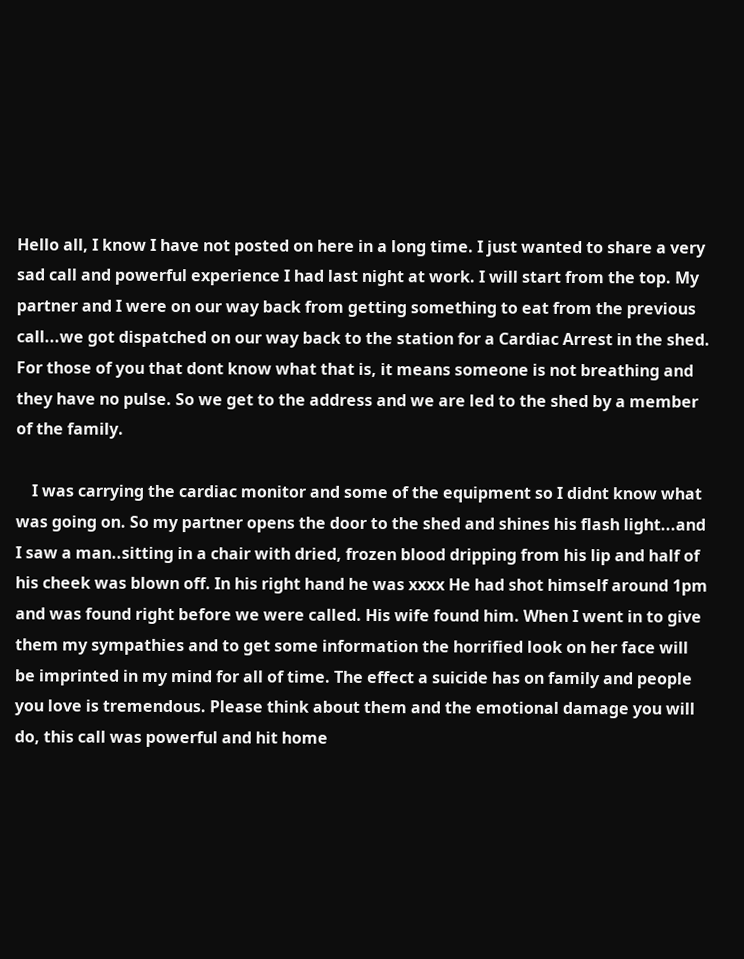Hello all, I know I have not posted on here in a long time. I just wanted to share a very sad call and powerful experience I had last night at work. I will start from the top. My partner and I were on our way back from getting something to eat from the previous call...we got dispatched on our way back to the station for a Cardiac Arrest in the shed. For those of you that dont know what that is, it means someone is not breathing and they have no pulse. So we get to the address and we are led to the shed by a member of the family.

    I was carrying the cardiac monitor and some of the equipment so I didnt know what was going on. So my partner opens the door to the shed and shines his flash light...and I saw a man..sitting in a chair with dried, frozen blood dripping from his lip and half of his cheek was blown off. In his right hand he was xxxx He had shot himself around 1pm and was found right before we were called. His wife found him. When I went in to give them my sympathies and to get some information the horrified look on her face will be imprinted in my mind for all of time. The effect a suicide has on family and people you love is tremendous. Please think about them and the emotional damage you will do, this call was powerful and hit home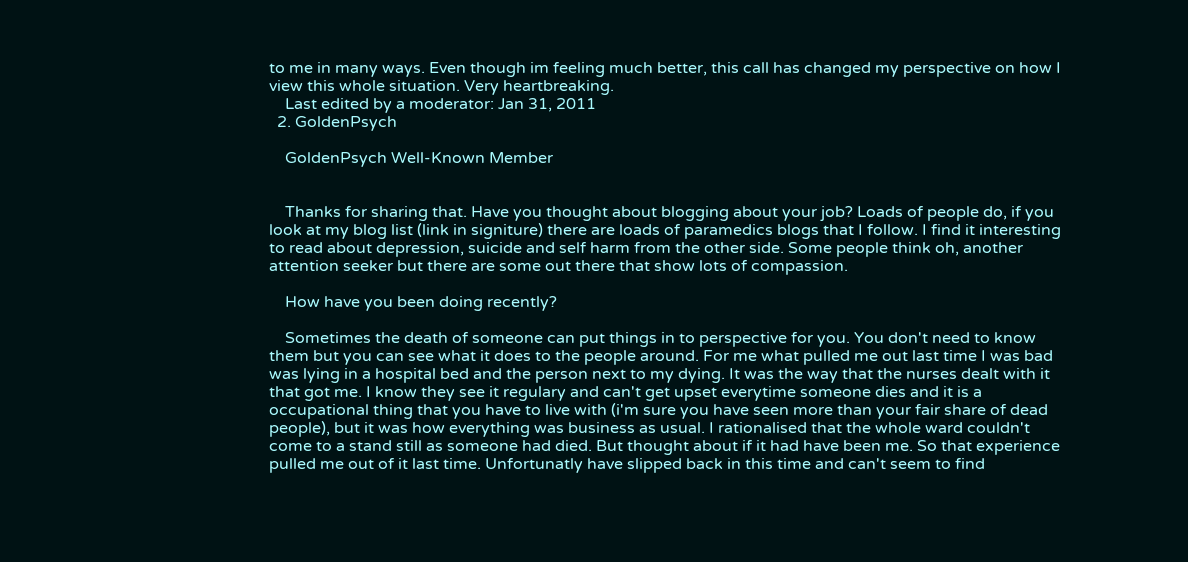to me in many ways. Even though im feeling much better, this call has changed my perspective on how I view this whole situation. Very heartbreaking.
    Last edited by a moderator: Jan 31, 2011
  2. GoldenPsych

    GoldenPsych Well-Known Member


    Thanks for sharing that. Have you thought about blogging about your job? Loads of people do, if you look at my blog list (link in signiture) there are loads of paramedics blogs that I follow. I find it interesting to read about depression, suicide and self harm from the other side. Some people think oh, another attention seeker but there are some out there that show lots of compassion.

    How have you been doing recently?

    Sometimes the death of someone can put things in to perspective for you. You don't need to know them but you can see what it does to the people around. For me what pulled me out last time I was bad was lying in a hospital bed and the person next to my dying. It was the way that the nurses dealt with it that got me. I know they see it regulary and can't get upset everytime someone dies and it is a occupational thing that you have to live with (i'm sure you have seen more than your fair share of dead people), but it was how everything was business as usual. I rationalised that the whole ward couldn't come to a stand still as someone had died. But thought about if it had have been me. So that experience pulled me out of it last time. Unfortunatly have slipped back in this time and can't seem to find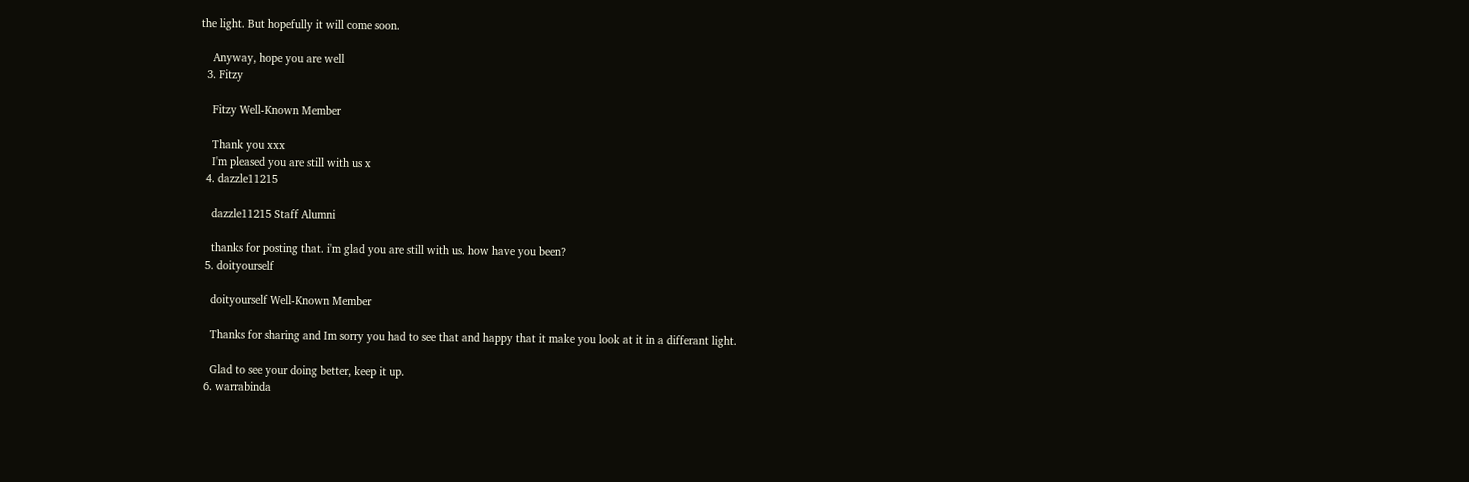the light. But hopefully it will come soon.

    Anyway, hope you are well
  3. Fitzy

    Fitzy Well-Known Member

    Thank you xxx
    I'm pleased you are still with us x
  4. dazzle11215

    dazzle11215 Staff Alumni

    thanks for posting that. i'm glad you are still with us. how have you been?
  5. doityourself

    doityourself Well-Known Member

    Thanks for sharing and Im sorry you had to see that and happy that it make you look at it in a differant light.

    Glad to see your doing better, keep it up.
  6. warrabinda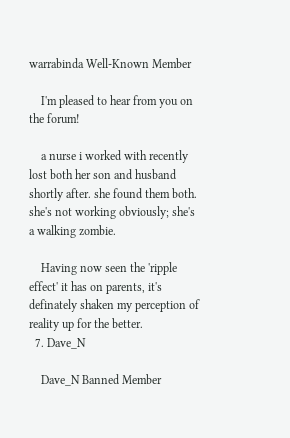warrabinda Well-Known Member

    I'm pleased to hear from you on the forum!

    a nurse i worked with recently lost both her son and husband shortly after. she found them both. she's not working obviously; she's a walking zombie.

    Having now seen the 'ripple effect' it has on parents, it's definately shaken my perception of reality up for the better.
  7. Dave_N

    Dave_N Banned Member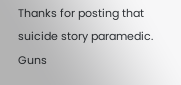Thanks for posting that suicide story paramedic. Guns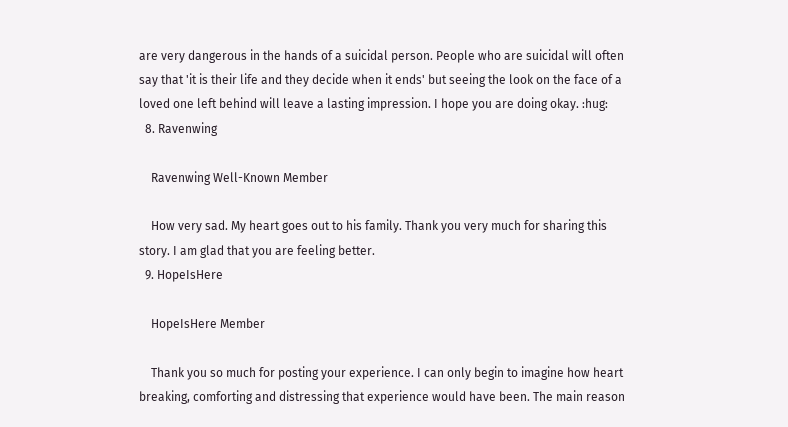are very dangerous in the hands of a suicidal person. People who are suicidal will often say that 'it is their life and they decide when it ends' but seeing the look on the face of a loved one left behind will leave a lasting impression. I hope you are doing okay. :hug:
  8. Ravenwing

    Ravenwing Well-Known Member

    How very sad. My heart goes out to his family. Thank you very much for sharing this story. I am glad that you are feeling better.
  9. HopeIsHere

    HopeIsHere Member

    Thank you so much for posting your experience. I can only begin to imagine how heart breaking, comforting and distressing that experience would have been. The main reason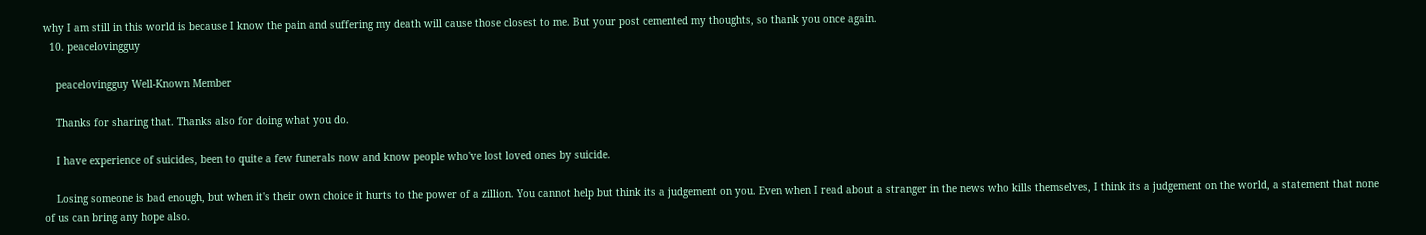why I am still in this world is because I know the pain and suffering my death will cause those closest to me. But your post cemented my thoughts, so thank you once again.
  10. peacelovingguy

    peacelovingguy Well-Known Member

    Thanks for sharing that. Thanks also for doing what you do.

    I have experience of suicides, been to quite a few funerals now and know people who've lost loved ones by suicide.

    Losing someone is bad enough, but when it's their own choice it hurts to the power of a zillion. You cannot help but think its a judgement on you. Even when I read about a stranger in the news who kills themselves, I think its a judgement on the world, a statement that none of us can bring any hope also.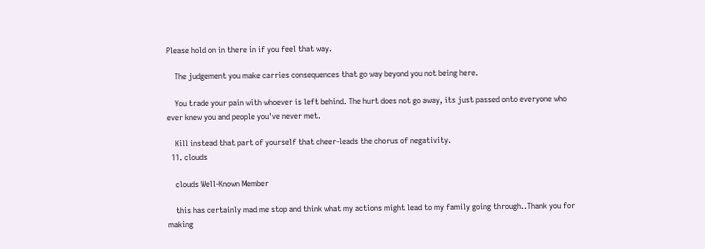Please hold on in there in if you feel that way.

    The judgement you make carries consequences that go way beyond you not being here.

    You trade your pain with whoever is left behind. The hurt does not go away, its just passed onto everyone who ever knew you and people you've never met.

    Kill instead that part of yourself that cheer-leads the chorus of negativity.
  11. clouds

    clouds Well-Known Member

    this has certainly mad me stop and think what my actions might lead to my family going through..Thank you for making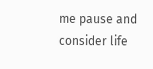me pause and consider life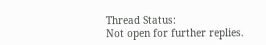Thread Status:
Not open for further replies.